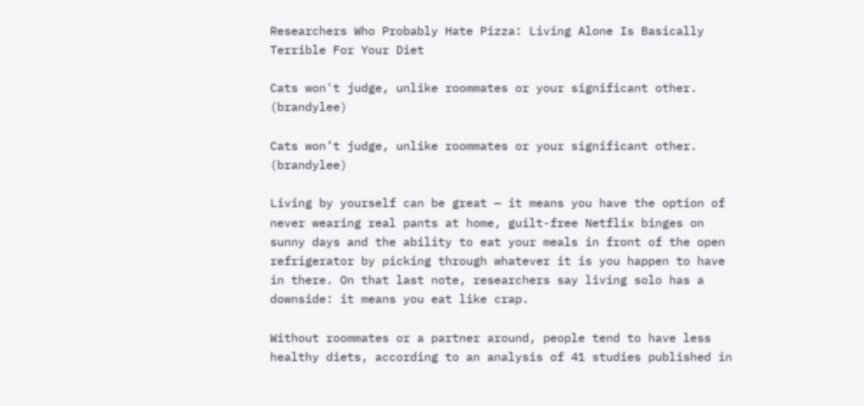Researchers Who Probably Hate Pizza: Living Alone Is Basically Terrible For Your Diet

Cats won't judge, unlike roommates or your significant other.  (brandylee)

Cats won’t judge, unlike roommates or your significant other. (brandylee)

Living by yourself can be great — it means you have the option of never wearing real pants at home, guilt-free Netflix binges on sunny days and the ability to eat your meals in front of the open refrigerator by picking through whatever it is you happen to have in there. On that last note, researchers say living solo has a downside: it means you eat like crap.

Without roommates or a partner around, people tend to have less healthy diets, according to an analysis of 41 studies published in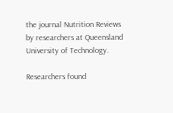the journal Nutrition Reviews by researchers at Queensland University of Technology.

Researchers found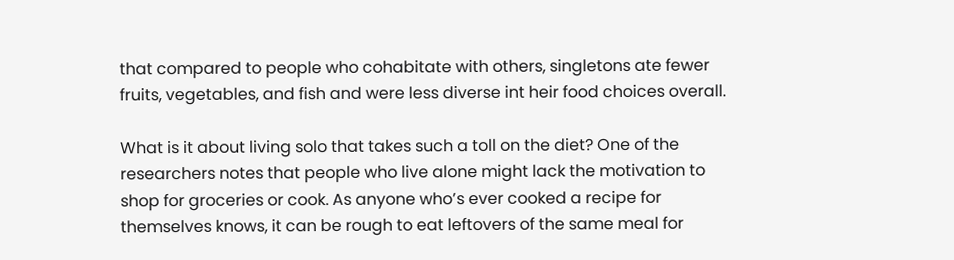that compared to people who cohabitate with others, singletons ate fewer fruits, vegetables, and fish and were less diverse int heir food choices overall.

What is it about living solo that takes such a toll on the diet? One of the researchers notes that people who live alone might lack the motivation to shop for groceries or cook. As anyone who’s ever cooked a recipe for themselves knows, it can be rough to eat leftovers of the same meal for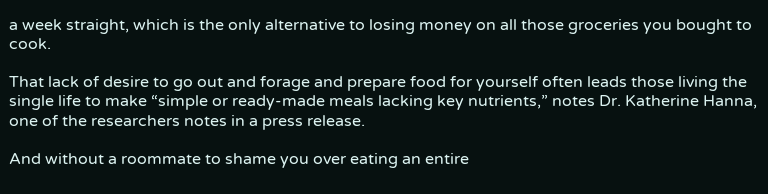a week straight, which is the only alternative to losing money on all those groceries you bought to cook.

That lack of desire to go out and forage and prepare food for yourself often leads those living the single life to make “simple or ready-made meals lacking key nutrients,” notes Dr. Katherine Hanna, one of the researchers notes in a press release.

And without a roommate to shame you over eating an entire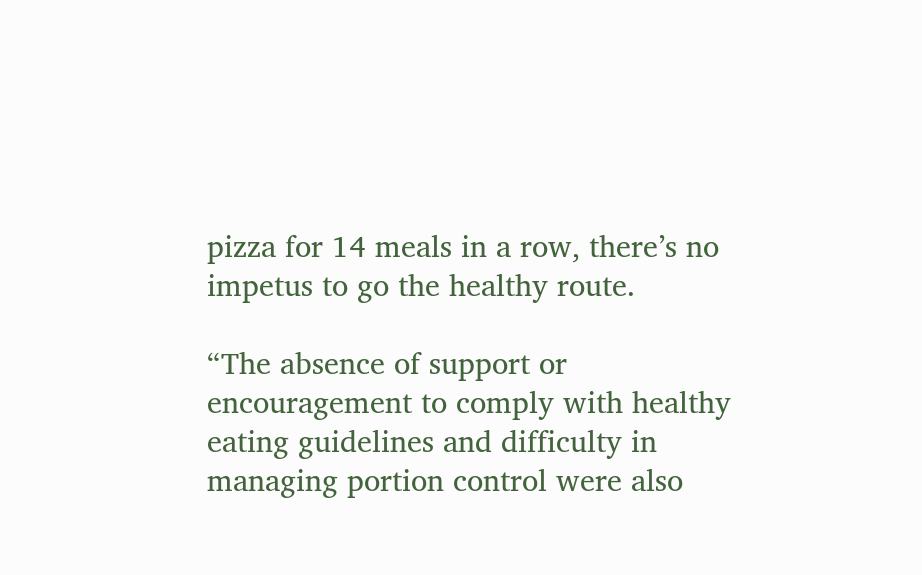pizza for 14 meals in a row, there’s no impetus to go the healthy route.

“The absence of support or encouragement to comply with healthy eating guidelines and difficulty in managing portion control were also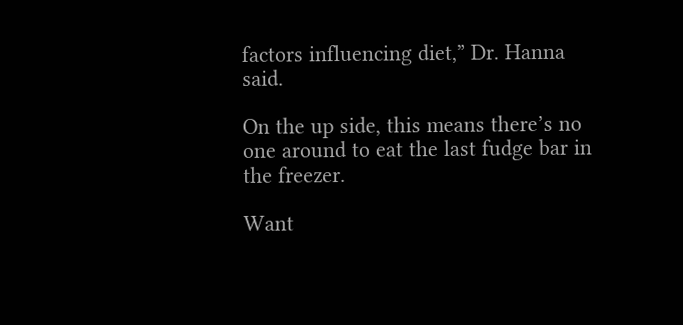factors influencing diet,” Dr. Hanna said.

On the up side, this means there’s no one around to eat the last fudge bar in the freezer.

Want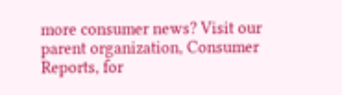more consumer news? Visit our parent organization, Consumer Reports, for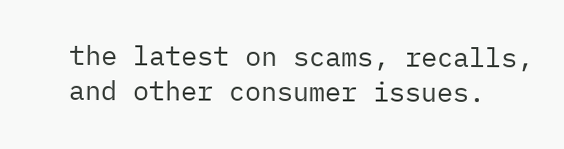the latest on scams, recalls, and other consumer issues.